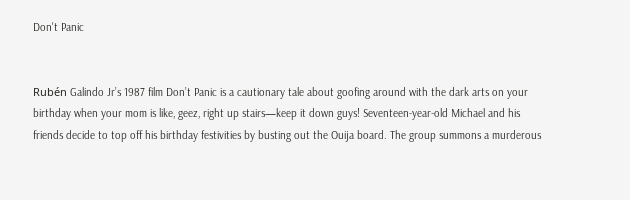Don't Panic


Rubén Galindo Jr’s 1987 film Don’t Panic is a cautionary tale about goofing around with the dark arts on your birthday when your mom is like, geez, right up stairs—keep it down guys! Seventeen-year-old Michael and his friends decide to top off his birthday festivities by busting out the Ouija board. The group summons a murderous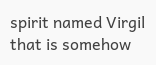spirit named Virgil that is somehow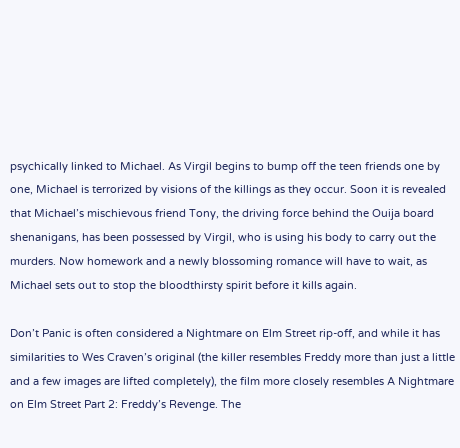psychically linked to Michael. As Virgil begins to bump off the teen friends one by one, Michael is terrorized by visions of the killings as they occur. Soon it is revealed that Michael’s mischievous friend Tony, the driving force behind the Ouija board shenanigans, has been possessed by Virgil, who is using his body to carry out the murders. Now homework and a newly blossoming romance will have to wait, as Michael sets out to stop the bloodthirsty spirit before it kills again.

Don’t Panic is often considered a Nightmare on Elm Street rip-off, and while it has similarities to Wes Craven’s original (the killer resembles Freddy more than just a little and a few images are lifted completely), the film more closely resembles A Nightmare on Elm Street Part 2: Freddy’s Revenge. The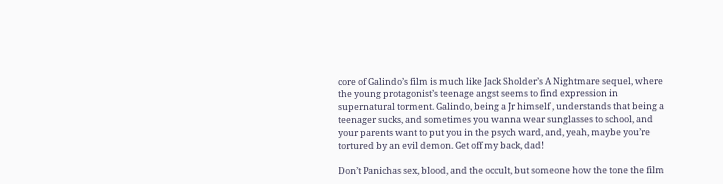core of Galindo’s film is much like Jack Sholder’s A Nightmare sequel, where the young protagonist’s teenage angst seems to find expression in supernatural torment. Galindo, being a Jr himself , understands that being a teenager sucks, and sometimes you wanna wear sunglasses to school, and your parents want to put you in the psych ward, and, yeah, maybe you’re tortured by an evil demon. Get off my back, dad!

Don’t Panichas sex, blood, and the occult, but someone how the tone the film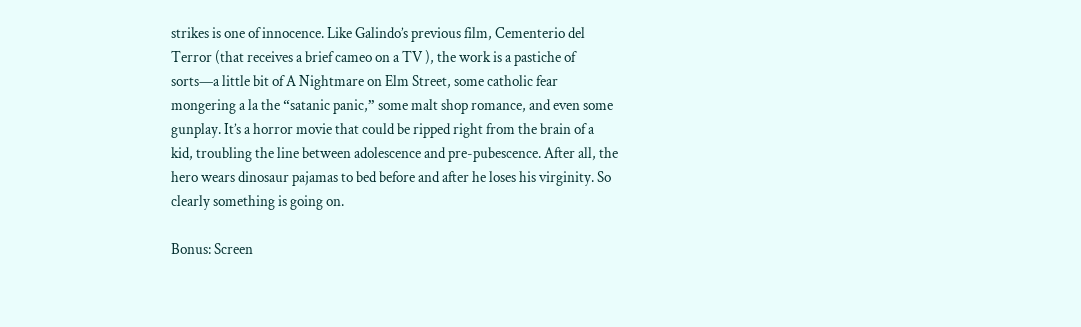strikes is one of innocence. Like Galindo’s previous film, Cementerio del Terror (that receives a brief cameo on a TV ), the work is a pastiche of sorts—a little bit of A Nightmare on Elm Street, some catholic fear mongering a la the “satanic panic,” some malt shop romance, and even some gunplay. It’s a horror movie that could be ripped right from the brain of a kid, troubling the line between adolescence and pre-pubescence. After all, the hero wears dinosaur pajamas to bed before and after he loses his virginity. So clearly something is going on.

Bonus: Screen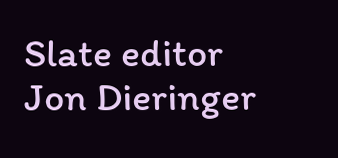Slate editor Jon Dieringer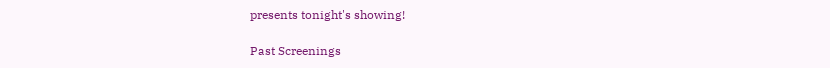presents tonight's showing!

Past Screenings